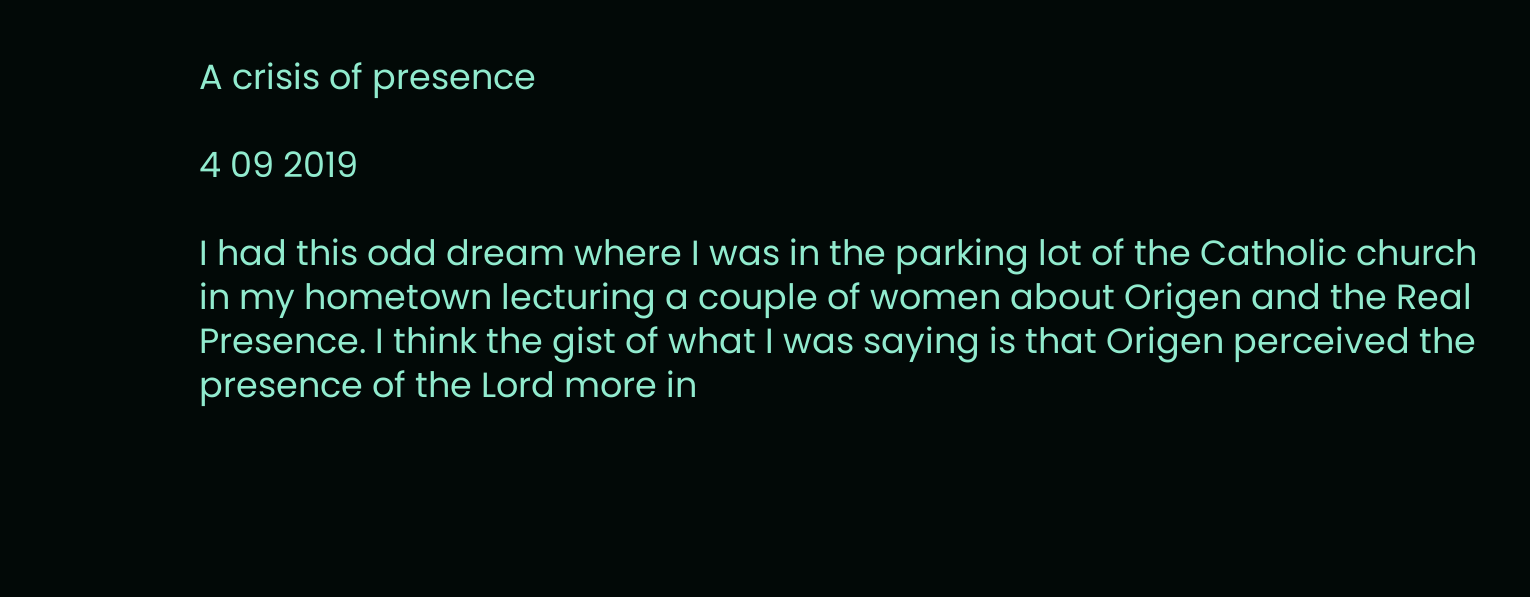A crisis of presence

4 09 2019

I had this odd dream where I was in the parking lot of the Catholic church in my hometown lecturing a couple of women about Origen and the Real Presence. I think the gist of what I was saying is that Origen perceived the presence of the Lord more in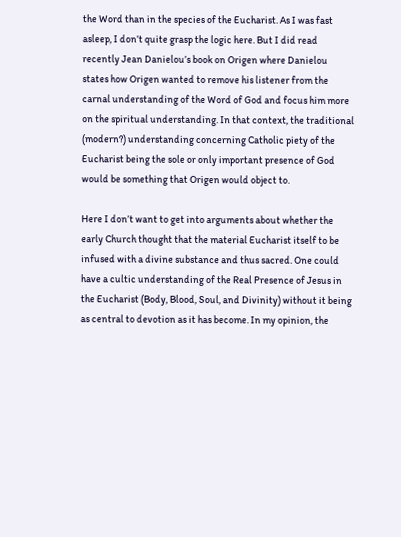the Word than in the species of the Eucharist. As I was fast asleep, I don’t quite grasp the logic here. But I did read recently Jean Danielou’s book on Origen where Danielou states how Origen wanted to remove his listener from the carnal understanding of the Word of God and focus him more on the spiritual understanding. In that context, the traditional (modern?) understanding concerning Catholic piety of the Eucharist being the sole or only important presence of God would be something that Origen would object to.

Here I don’t want to get into arguments about whether the early Church thought that the material Eucharist itself to be infused with a divine substance and thus sacred. One could have a cultic understanding of the Real Presence of Jesus in the Eucharist (Body, Blood, Soul, and Divinity) without it being as central to devotion as it has become. In my opinion, the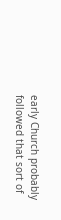early Church probably followed that sort of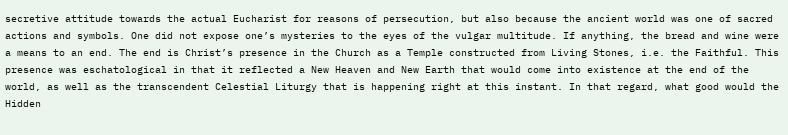secretive attitude towards the actual Eucharist for reasons of persecution, but also because the ancient world was one of sacred actions and symbols. One did not expose one’s mysteries to the eyes of the vulgar multitude. If anything, the bread and wine were a means to an end. The end is Christ’s presence in the Church as a Temple constructed from Living Stones, i.e. the Faithful. This presence was eschatological in that it reflected a New Heaven and New Earth that would come into existence at the end of the world, as well as the transcendent Celestial Liturgy that is happening right at this instant. In that regard, what good would the Hidden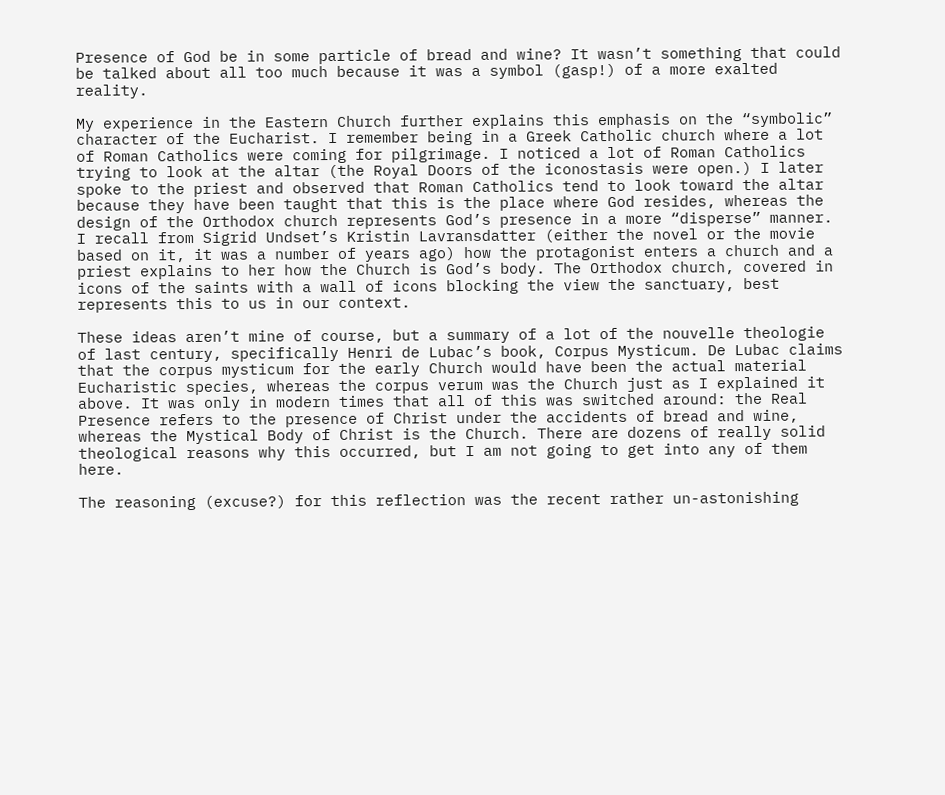Presence of God be in some particle of bread and wine? It wasn’t something that could be talked about all too much because it was a symbol (gasp!) of a more exalted reality.

My experience in the Eastern Church further explains this emphasis on the “symbolic” character of the Eucharist. I remember being in a Greek Catholic church where a lot of Roman Catholics were coming for pilgrimage. I noticed a lot of Roman Catholics trying to look at the altar (the Royal Doors of the iconostasis were open.) I later spoke to the priest and observed that Roman Catholics tend to look toward the altar because they have been taught that this is the place where God resides, whereas the design of the Orthodox church represents God’s presence in a more “disperse” manner. I recall from Sigrid Undset’s Kristin Lavransdatter (either the novel or the movie based on it, it was a number of years ago) how the protagonist enters a church and a priest explains to her how the Church is God’s body. The Orthodox church, covered in icons of the saints with a wall of icons blocking the view the sanctuary, best represents this to us in our context.

These ideas aren’t mine of course, but a summary of a lot of the nouvelle theologie of last century, specifically Henri de Lubac’s book, Corpus Mysticum. De Lubac claims that the corpus mysticum for the early Church would have been the actual material Eucharistic species, whereas the corpus verum was the Church just as I explained it above. It was only in modern times that all of this was switched around: the Real Presence refers to the presence of Christ under the accidents of bread and wine, whereas the Mystical Body of Christ is the Church. There are dozens of really solid theological reasons why this occurred, but I am not going to get into any of them here.

The reasoning (excuse?) for this reflection was the recent rather un-astonishing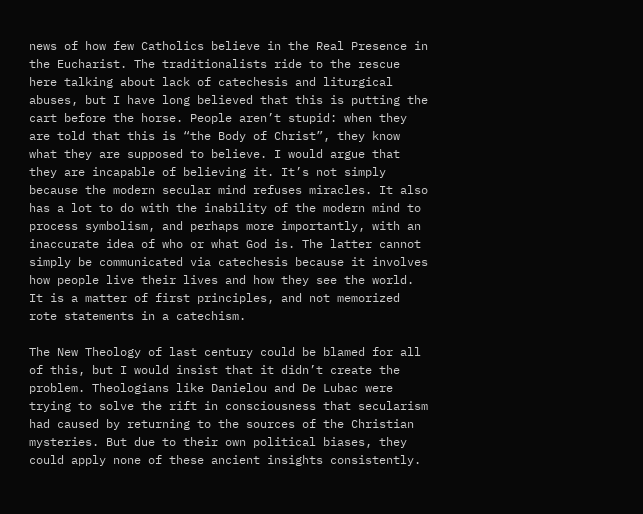news of how few Catholics believe in the Real Presence in the Eucharist. The traditionalists ride to the rescue here talking about lack of catechesis and liturgical abuses, but I have long believed that this is putting the cart before the horse. People aren’t stupid: when they are told that this is “the Body of Christ”, they know what they are supposed to believe. I would argue that they are incapable of believing it. It’s not simply because the modern secular mind refuses miracles. It also has a lot to do with the inability of the modern mind to process symbolism, and perhaps more importantly, with an inaccurate idea of who or what God is. The latter cannot simply be communicated via catechesis because it involves how people live their lives and how they see the world. It is a matter of first principles, and not memorized rote statements in a catechism.

The New Theology of last century could be blamed for all of this, but I would insist that it didn’t create the problem. Theologians like Danielou and De Lubac were trying to solve the rift in consciousness that secularism had caused by returning to the sources of the Christian mysteries. But due to their own political biases, they could apply none of these ancient insights consistently.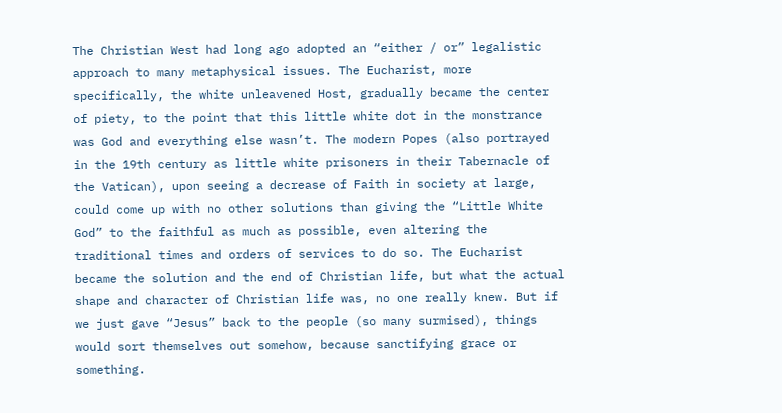The Christian West had long ago adopted an “either / or” legalistic approach to many metaphysical issues. The Eucharist, more specifically, the white unleavened Host, gradually became the center of piety, to the point that this little white dot in the monstrance was God and everything else wasn’t. The modern Popes (also portrayed in the 19th century as little white prisoners in their Tabernacle of the Vatican), upon seeing a decrease of Faith in society at large, could come up with no other solutions than giving the “Little White God” to the faithful as much as possible, even altering the traditional times and orders of services to do so. The Eucharist became the solution and the end of Christian life, but what the actual shape and character of Christian life was, no one really knew. But if we just gave “Jesus” back to the people (so many surmised), things would sort themselves out somehow, because sanctifying grace or something.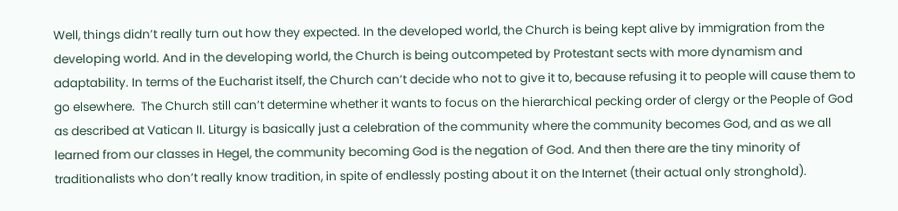Well, things didn’t really turn out how they expected. In the developed world, the Church is being kept alive by immigration from the developing world. And in the developing world, the Church is being outcompeted by Protestant sects with more dynamism and adaptability. In terms of the Eucharist itself, the Church can’t decide who not to give it to, because refusing it to people will cause them to go elsewhere.  The Church still can’t determine whether it wants to focus on the hierarchical pecking order of clergy or the People of God as described at Vatican II. Liturgy is basically just a celebration of the community where the community becomes God, and as we all learned from our classes in Hegel, the community becoming God is the negation of God. And then there are the tiny minority of traditionalists who don’t really know tradition, in spite of endlessly posting about it on the Internet (their actual only stronghold).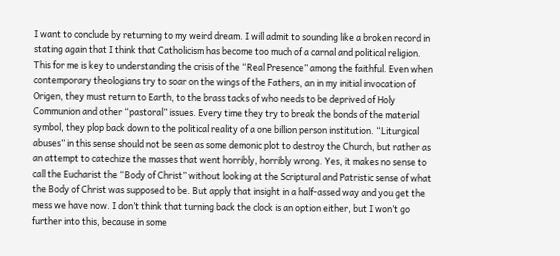I want to conclude by returning to my weird dream. I will admit to sounding like a broken record in stating again that I think that Catholicism has become too much of a carnal and political religion. This for me is key to understanding the crisis of the “Real Presence” among the faithful. Even when contemporary theologians try to soar on the wings of the Fathers, an in my initial invocation of Origen, they must return to Earth, to the brass tacks of who needs to be deprived of Holy Communion and other “pastoral” issues. Every time they try to break the bonds of the material symbol, they plop back down to the political reality of a one billion person institution. “Liturgical abuses” in this sense should not be seen as some demonic plot to destroy the Church, but rather as an attempt to catechize the masses that went horribly, horribly wrong. Yes, it makes no sense to call the Eucharist the “Body of Christ” without looking at the Scriptural and Patristic sense of what the Body of Christ was supposed to be. But apply that insight in a half-assed way and you get the mess we have now. I don’t think that turning back the clock is an option either, but I won’t go further into this, because in some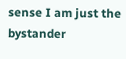sense I am just the bystander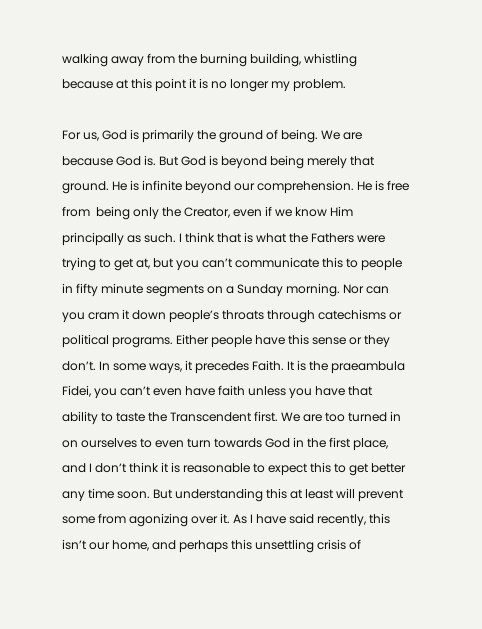walking away from the burning building, whistling because at this point it is no longer my problem.

For us, God is primarily the ground of being. We are because God is. But God is beyond being merely that ground. He is infinite beyond our comprehension. He is free from  being only the Creator, even if we know Him principally as such. I think that is what the Fathers were trying to get at, but you can’t communicate this to people in fifty minute segments on a Sunday morning. Nor can you cram it down people’s throats through catechisms or political programs. Either people have this sense or they don’t. In some ways, it precedes Faith. It is the praeambula Fidei, you can’t even have faith unless you have that ability to taste the Transcendent first. We are too turned in on ourselves to even turn towards God in the first place, and I don’t think it is reasonable to expect this to get better any time soon. But understanding this at least will prevent some from agonizing over it. As I have said recently, this isn’t our home, and perhaps this unsettling crisis of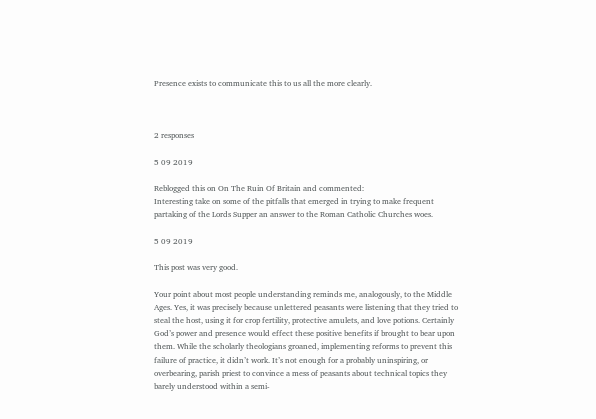Presence exists to communicate this to us all the more clearly.



2 responses

5 09 2019

Reblogged this on On The Ruin Of Britain and commented:
Interesting take on some of the pitfalls that emerged in trying to make frequent partaking of the Lords Supper an answer to the Roman Catholic Churches woes.

5 09 2019

This post was very good.

Your point about most people understanding reminds me, analogously, to the Middle Ages. Yes, it was precisely because unlettered peasants were listening that they tried to steal the host, using it for crop fertility, protective amulets, and love potions. Certainly God’s power and presence would effect these positive benefits if brought to bear upon them. While the scholarly theologians groaned, implementing reforms to prevent this failure of practice, it didn’t work. It’s not enough for a probably uninspiring, or overbearing, parish priest to convince a mess of peasants about technical topics they barely understood within a semi-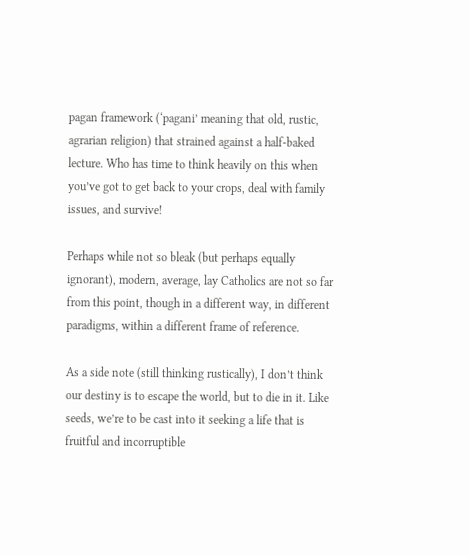pagan framework (‘pagani’ meaning that old, rustic, agrarian religion) that strained against a half-baked lecture. Who has time to think heavily on this when you’ve got to get back to your crops, deal with family issues, and survive!

Perhaps while not so bleak (but perhaps equally ignorant), modern, average, lay Catholics are not so far from this point, though in a different way, in different paradigms, within a different frame of reference.

As a side note (still thinking rustically), I don’t think our destiny is to escape the world, but to die in it. Like seeds, we’re to be cast into it seeking a life that is fruitful and incorruptible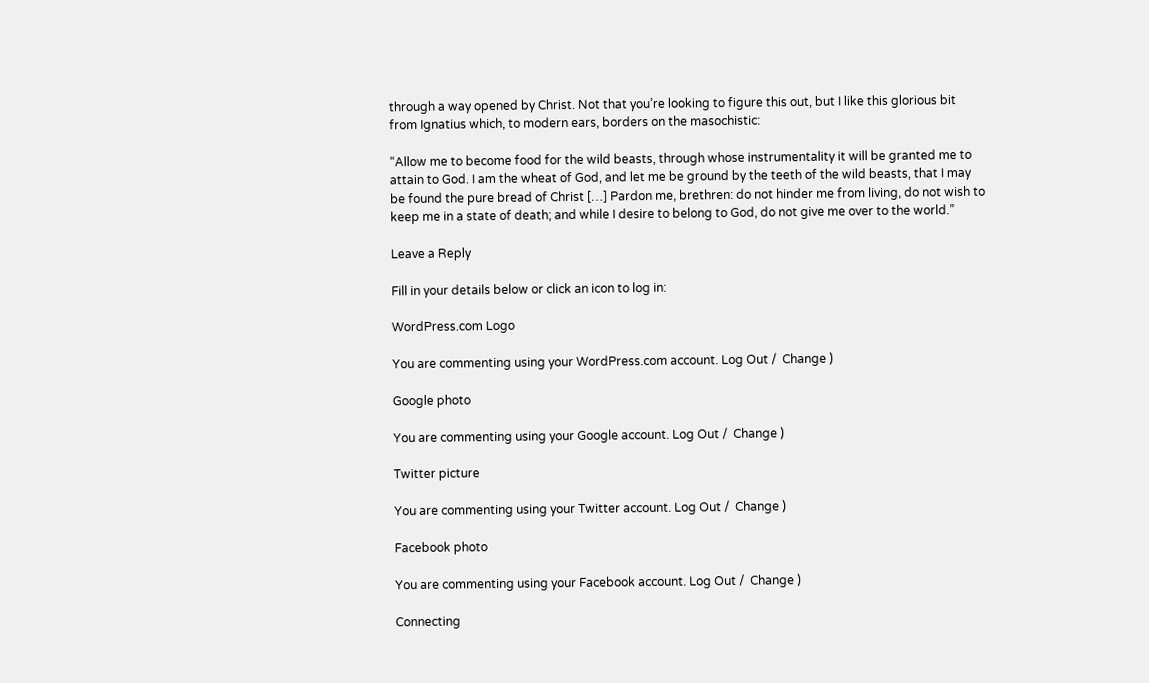through a way opened by Christ. Not that you’re looking to figure this out, but I like this glorious bit from Ignatius which, to modern ears, borders on the masochistic:

“Allow me to become food for the wild beasts, through whose instrumentality it will be granted me to attain to God. I am the wheat of God, and let me be ground by the teeth of the wild beasts, that I may be found the pure bread of Christ […] Pardon me, brethren: do not hinder me from living, do not wish to keep me in a state of death; and while I desire to belong to God, do not give me over to the world.”

Leave a Reply

Fill in your details below or click an icon to log in:

WordPress.com Logo

You are commenting using your WordPress.com account. Log Out /  Change )

Google photo

You are commenting using your Google account. Log Out /  Change )

Twitter picture

You are commenting using your Twitter account. Log Out /  Change )

Facebook photo

You are commenting using your Facebook account. Log Out /  Change )

Connecting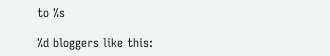to %s

%d bloggers like this: